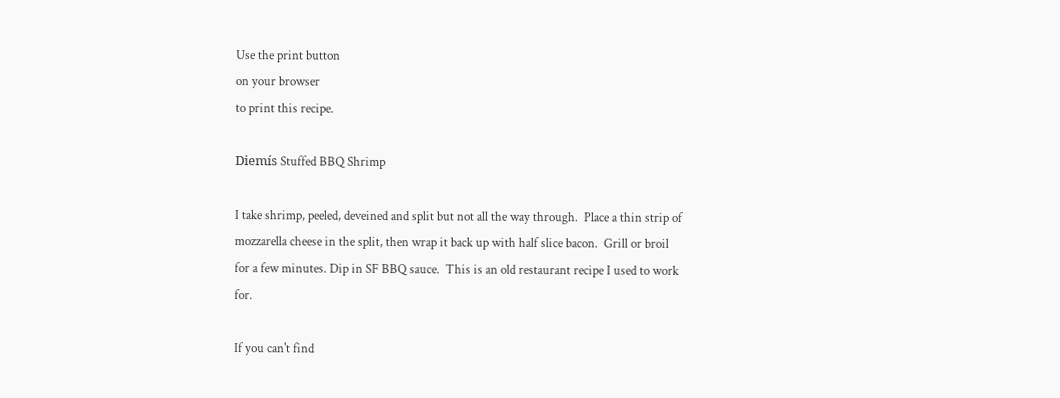Use the print button
on your browser
to print this recipe.

Diemís Stuffed BBQ Shrimp

I take shrimp, peeled, deveined and split but not all the way through.  Place a thin strip of mozzarella cheese in the split, then wrap it back up with half slice bacon.  Grill or broil for a few minutes. Dip in SF BBQ sauce.  This is an old restaurant recipe I used to work for.

If you can't find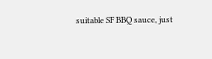suitable SF BBQ sauce, just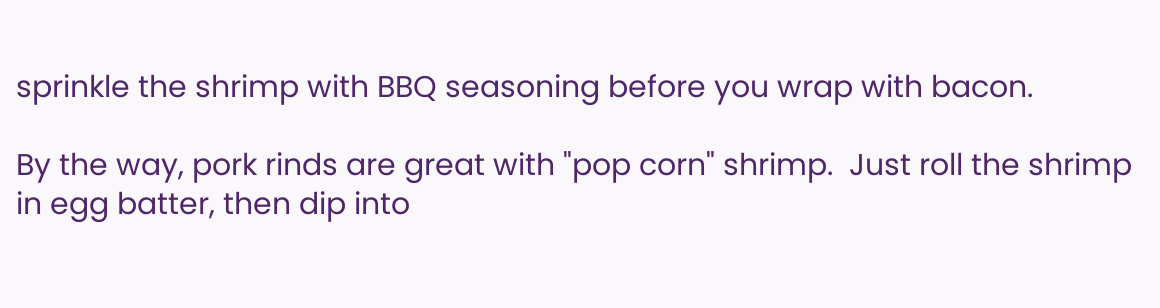sprinkle the shrimp with BBQ seasoning before you wrap with bacon.

By the way, pork rinds are great with "pop corn" shrimp.  Just roll the shrimp in egg batter, then dip into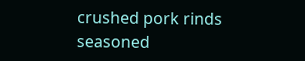crushed pork rinds seasoned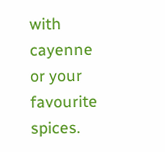with cayenne or your favourite spices.